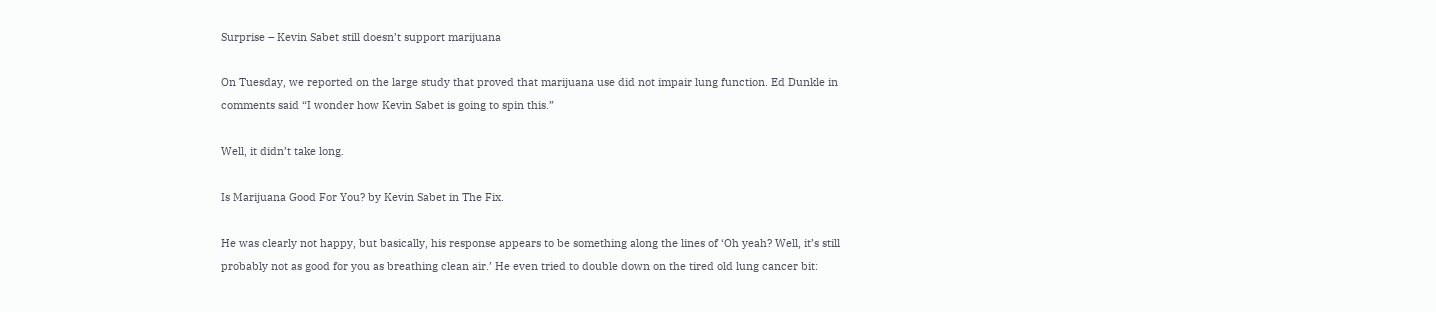Surprise – Kevin Sabet still doesn’t support marijuana

On Tuesday, we reported on the large study that proved that marijuana use did not impair lung function. Ed Dunkle in comments said “I wonder how Kevin Sabet is going to spin this.”

Well, it didn’t take long.

Is Marijuana Good For You? by Kevin Sabet in The Fix.

He was clearly not happy, but basically, his response appears to be something along the lines of ‘Oh yeah? Well, it’s still probably not as good for you as breathing clean air.’ He even tried to double down on the tired old lung cancer bit: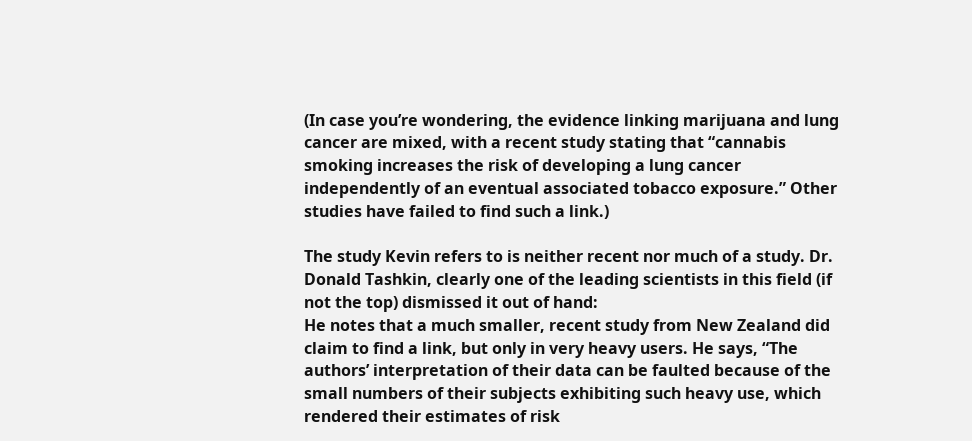(In case you’re wondering, the evidence linking marijuana and lung cancer are mixed, with a recent study stating that “cannabis smoking increases the risk of developing a lung cancer independently of an eventual associated tobacco exposure.” Other studies have failed to find such a link.)

The study Kevin refers to is neither recent nor much of a study. Dr. Donald Tashkin, clearly one of the leading scientists in this field (if not the top) dismissed it out of hand:
He notes that a much smaller, recent study from New Zealand did claim to find a link, but only in very heavy users. He says, “The authors’ interpretation of their data can be faulted because of the small numbers of their subjects exhibiting such heavy use, which rendered their estimates of risk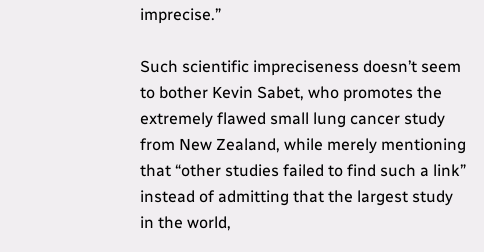imprecise.”

Such scientific impreciseness doesn’t seem to bother Kevin Sabet, who promotes the extremely flawed small lung cancer study from New Zealand, while merely mentioning that “other studies failed to find such a link” instead of admitting that the largest study in the world,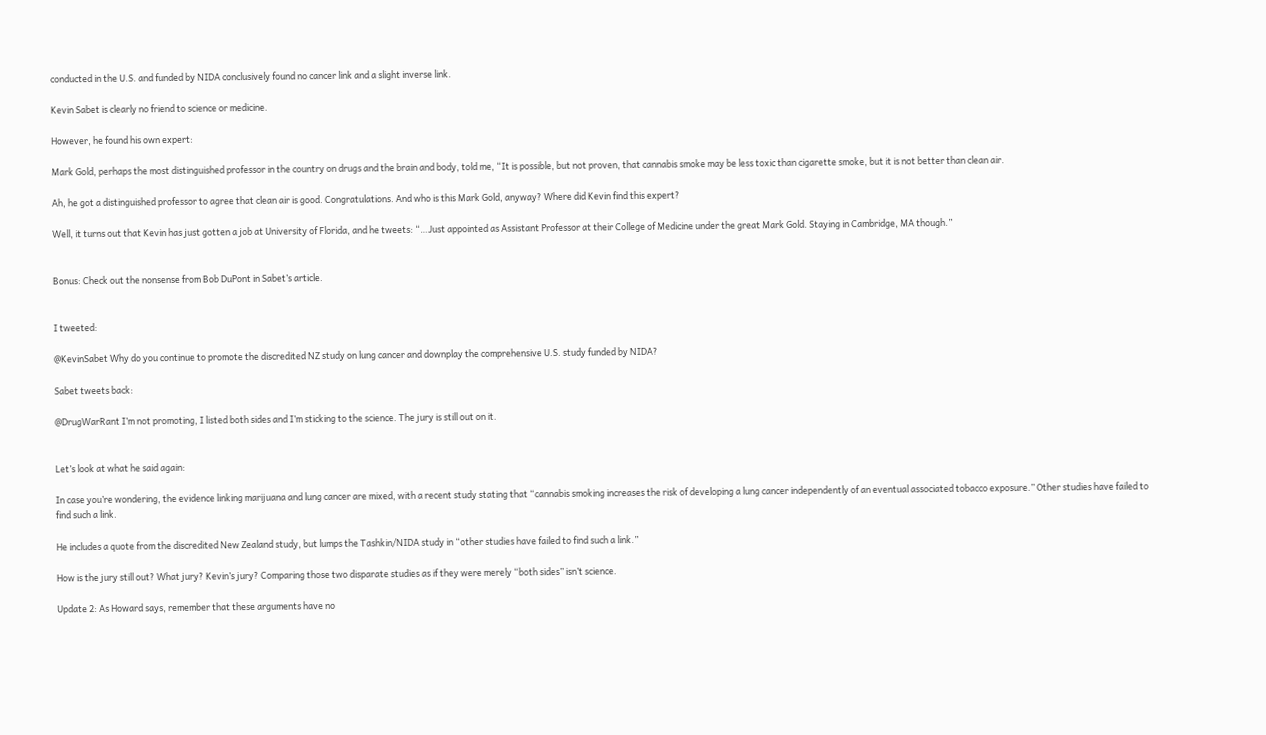conducted in the U.S. and funded by NIDA conclusively found no cancer link and a slight inverse link.

Kevin Sabet is clearly no friend to science or medicine.

However, he found his own expert:

Mark Gold, perhaps the most distinguished professor in the country on drugs and the brain and body, told me, “It is possible, but not proven, that cannabis smoke may be less toxic than cigarette smoke, but it is not better than clean air.

Ah, he got a distinguished professor to agree that clean air is good. Congratulations. And who is this Mark Gold, anyway? Where did Kevin find this expert?

Well, it turns out that Kevin has just gotten a job at University of Florida, and he tweets: “…Just appointed as Assistant Professor at their College of Medicine under the great Mark Gold. Staying in Cambridge, MA though.”


Bonus: Check out the nonsense from Bob DuPont in Sabet’s article.


I tweeted:

@KevinSabet Why do you continue to promote the discredited NZ study on lung cancer and downplay the comprehensive U.S. study funded by NIDA?

Sabet tweets back:

@DrugWarRant I’m not promoting, I listed both sides and I’m sticking to the science. The jury is still out on it.


Let’s look at what he said again:

In case you’re wondering, the evidence linking marijuana and lung cancer are mixed, with a recent study stating that “cannabis smoking increases the risk of developing a lung cancer independently of an eventual associated tobacco exposure.” Other studies have failed to find such a link.

He includes a quote from the discredited New Zealand study, but lumps the Tashkin/NIDA study in “other studies have failed to find such a link.”

How is the jury still out? What jury? Kevin’s jury? Comparing those two disparate studies as if they were merely “both sides” isn’t science.

Update 2: As Howard says, remember that these arguments have no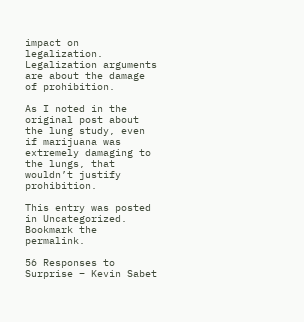impact on legalization. Legalization arguments are about the damage of prohibition.

As I noted in the original post about the lung study, even if marijuana was extremely damaging to the lungs, that wouldn’t justify prohibition.

This entry was posted in Uncategorized. Bookmark the permalink.

56 Responses to Surprise – Kevin Sabet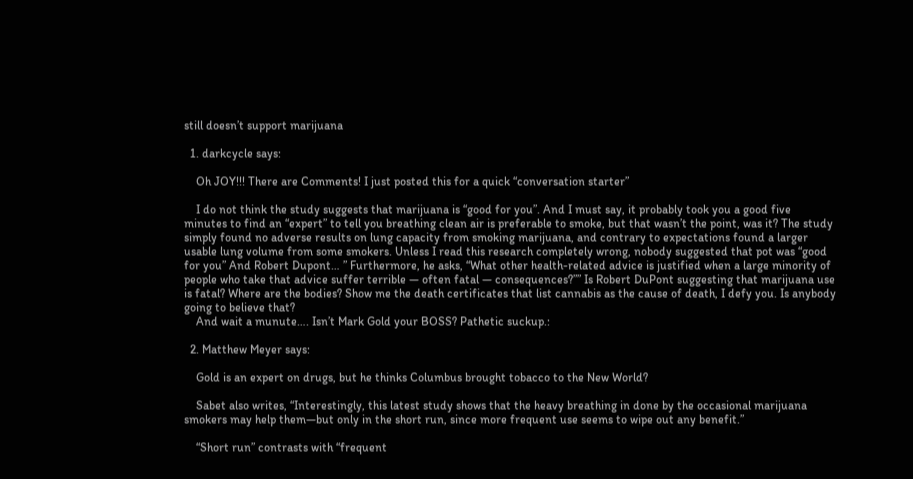still doesn’t support marijuana

  1. darkcycle says:

    Oh JOY!!! There are Comments! I just posted this for a quick “conversation starter”

    I do not think the study suggests that marijuana is “good for you”. And I must say, it probably took you a good five minutes to find an “expert” to tell you breathing clean air is preferable to smoke, but that wasn’t the point, was it? The study simply found no adverse results on lung capacity from smoking marijuana, and contrary to expectations found a larger usable lung volume from some smokers. Unless I read this research completely wrong, nobody suggested that pot was “good for you” And Robert Dupont… ” Furthermore, he asks, “What other health-related advice is justified when a large minority of people who take that advice suffer terrible — often fatal — consequences?”” Is Robert DuPont suggesting that marijuana use is fatal? Where are the bodies? Show me the death certificates that list cannabis as the cause of death, I defy you. Is anybody going to believe that?
    And wait a munute…. Isn’t Mark Gold your BOSS? Pathetic suckup.:

  2. Matthew Meyer says:

    Gold is an expert on drugs, but he thinks Columbus brought tobacco to the New World?

    Sabet also writes, “Interestingly, this latest study shows that the heavy breathing in done by the occasional marijuana smokers may help them—but only in the short run, since more frequent use seems to wipe out any benefit.”

    “Short run” contrasts with “frequent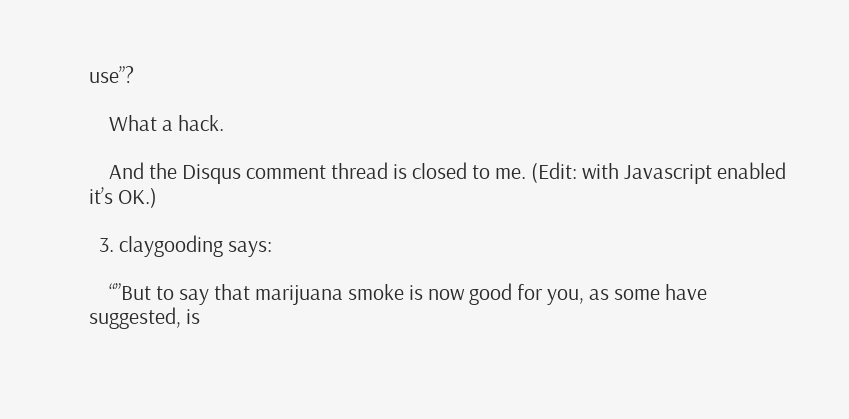use”?

    What a hack.

    And the Disqus comment thread is closed to me. (Edit: with Javascript enabled it’s OK.)

  3. claygooding says:

    “”But to say that marijuana smoke is now good for you, as some have suggested, is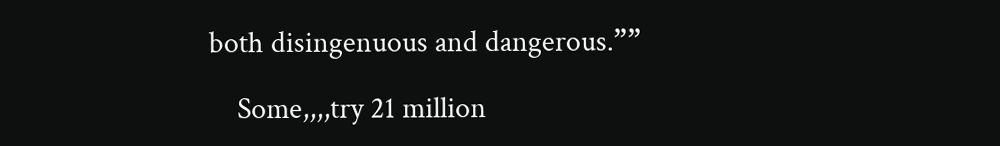both disingenuous and dangerous.””

    Some,,,,try 21 million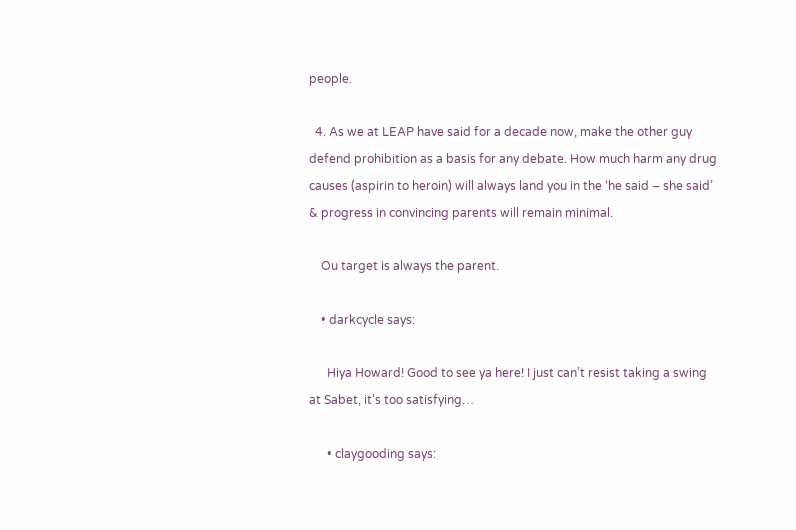people.

  4. As we at LEAP have said for a decade now, make the other guy defend prohibition as a basis for any debate. How much harm any drug causes (aspirin to heroin) will always land you in the ‘he said – she said’ & progress in convincing parents will remain minimal.

    Ou target is always the parent.

    • darkcycle says:

      Hiya Howard! Good to see ya here! I just can’t resist taking a swing at Sabet, it’s too satisfying…

      • claygooding says: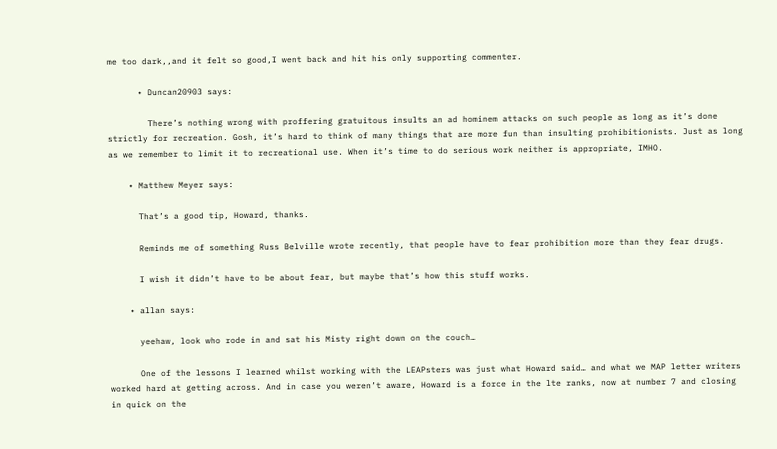me too dark,,and it felt so good,I went back and hit his only supporting commenter.

      • Duncan20903 says:

        There’s nothing wrong with proffering gratuitous insults an ad hominem attacks on such people as long as it’s done strictly for recreation. Gosh, it’s hard to think of many things that are more fun than insulting prohibitionists. Just as long as we remember to limit it to recreational use. When it’s time to do serious work neither is appropriate, IMHO.

    • Matthew Meyer says:

      That’s a good tip, Howard, thanks.

      Reminds me of something Russ Belville wrote recently, that people have to fear prohibition more than they fear drugs.

      I wish it didn’t have to be about fear, but maybe that’s how this stuff works.

    • allan says:

      yeehaw, look who rode in and sat his Misty right down on the couch…

      One of the lessons I learned whilst working with the LEAPsters was just what Howard said… and what we MAP letter writers worked hard at getting across. And in case you weren’t aware, Howard is a force in the lte ranks, now at number 7 and closing in quick on the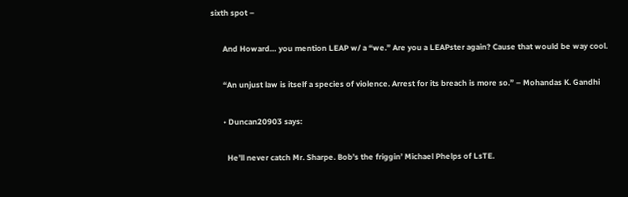sixth spot –

      And Howard… you mention LEAP w/ a “we.” Are you a LEAPster again? Cause that would be way cool.

      “An unjust law is itself a species of violence. Arrest for its breach is more so.” – Mohandas K. Gandhi

      • Duncan20903 says:

        He’ll never catch Mr. Sharpe. Bob’s the friggin’ Michael Phelps of LsTE.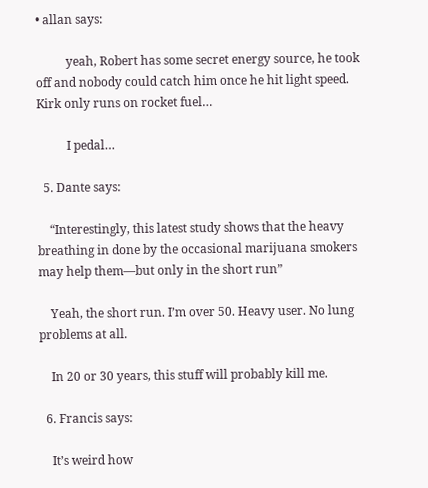• allan says:

          yeah, Robert has some secret energy source, he took off and nobody could catch him once he hit light speed. Kirk only runs on rocket fuel…

          I pedal…

  5. Dante says:

    “Interestingly, this latest study shows that the heavy breathing in done by the occasional marijuana smokers may help them—but only in the short run”

    Yeah, the short run. I’m over 50. Heavy user. No lung problems at all.

    In 20 or 30 years, this stuff will probably kill me.

  6. Francis says:

    It’s weird how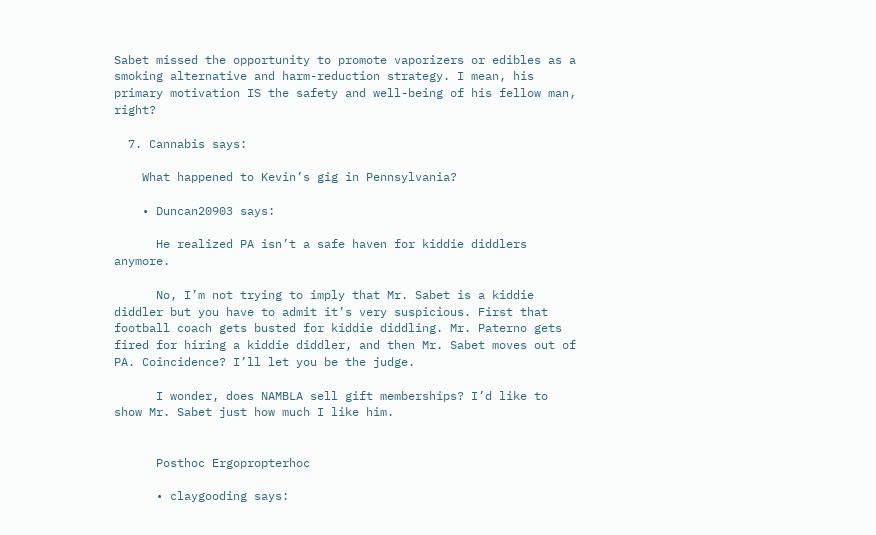Sabet missed the opportunity to promote vaporizers or edibles as a smoking alternative and harm-reduction strategy. I mean, his primary motivation IS the safety and well-being of his fellow man, right?

  7. Cannabis says:

    What happened to Kevin’s gig in Pennsylvania?

    • Duncan20903 says:

      He realized PA isn’t a safe haven for kiddie diddlers anymore.

      No, I’m not trying to imply that Mr. Sabet is a kiddie diddler but you have to admit it’s very suspicious. First that football coach gets busted for kiddie diddling. Mr. Paterno gets fired for hiring a kiddie diddler, and then Mr. Sabet moves out of PA. Coincidence? I’ll let you be the judge.

      I wonder, does NAMBLA sell gift memberships? I’d like to show Mr. Sabet just how much I like him.


      Posthoc Ergopropterhoc

      • claygooding says: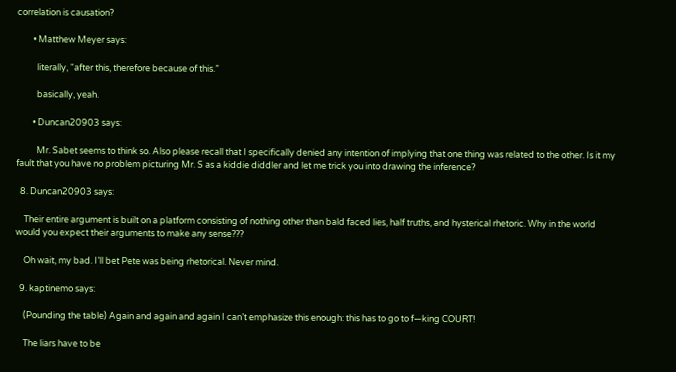correlation is causation?

        • Matthew Meyer says:

          literally, “after this, therefore because of this.”

          basically, yeah.

        • Duncan20903 says:

          Mr. Sabet seems to think so. Also please recall that I specifically denied any intention of implying that one thing was related to the other. Is it my fault that you have no problem picturing Mr. S as a kiddie diddler and let me trick you into drawing the inference?

  8. Duncan20903 says:

    Their entire argument is built on a platform consisting of nothing other than bald faced lies, half truths, and hysterical rhetoric. Why in the world would you expect their arguments to make any sense???

    Oh wait, my bad. I’ll bet Pete was being rhetorical. Never mind.

  9. kaptinemo says:

    (Pounding the table) Again and again and again I can’t emphasize this enough: this has to go to f—king COURT!

    The liars have to be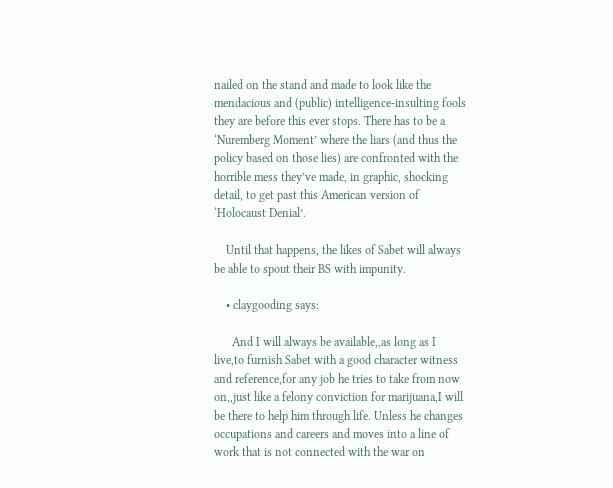nailed on the stand and made to look like the mendacious and (public) intelligence-insulting fools they are before this ever stops. There has to be a ‘Nuremberg Moment’ where the liars (and thus the policy based on those lies) are confronted with the horrible mess they’ve made, in graphic, shocking detail, to get past this American version of ‘Holocaust Denial’.

    Until that happens, the likes of Sabet will always be able to spout their BS with impunity.

    • claygooding says:

      And I will always be available,,as long as I live,to furnish Sabet with a good character witness and reference,for any job he tries to take from now on,,just like a felony conviction for marijuana,I will be there to help him through life. Unless he changes occupations and careers and moves into a line of work that is not connected with the war on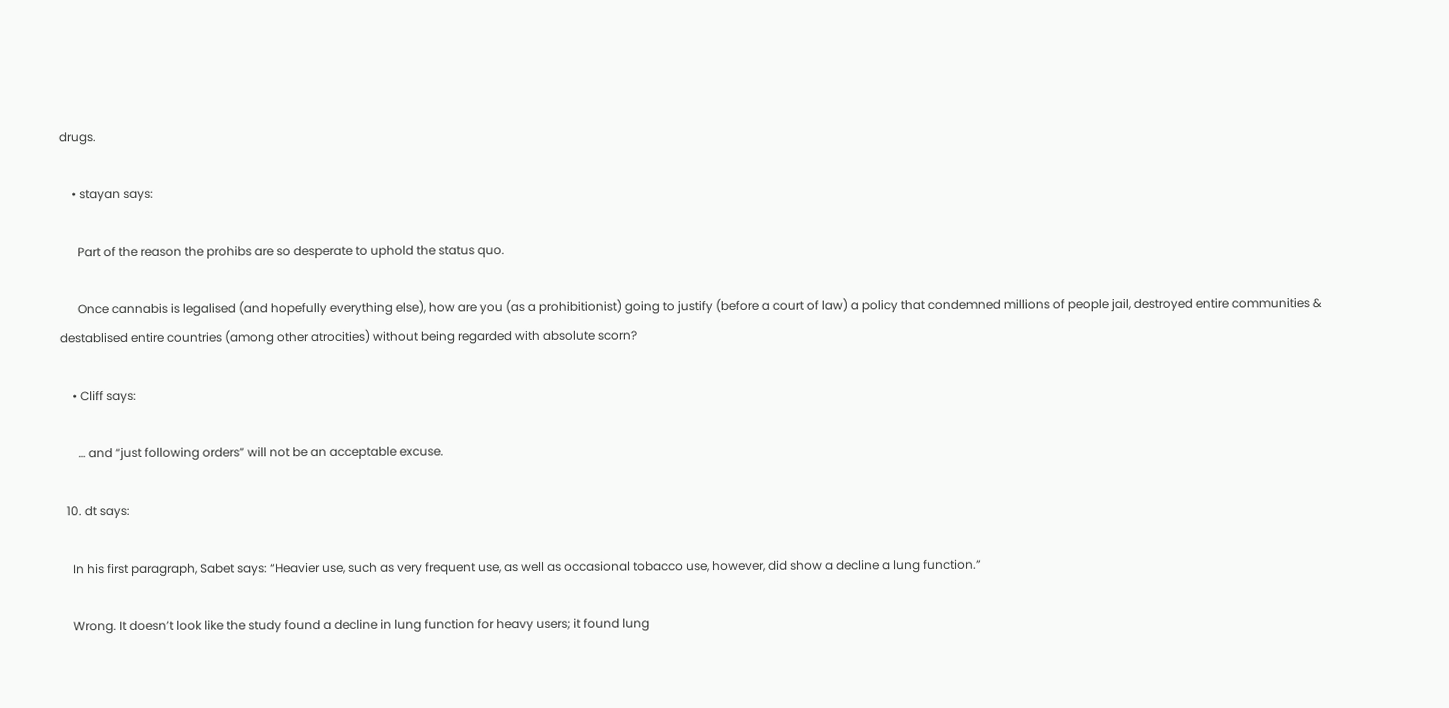drugs.

    • stayan says:

      Part of the reason the prohibs are so desperate to uphold the status quo.

      Once cannabis is legalised (and hopefully everything else), how are you (as a prohibitionist) going to justify (before a court of law) a policy that condemned millions of people jail, destroyed entire communities & destablised entire countries (among other atrocities) without being regarded with absolute scorn?

    • Cliff says:

      … and “just following orders” will not be an acceptable excuse.

  10. dt says:

    In his first paragraph, Sabet says: “Heavier use, such as very frequent use, as well as occasional tobacco use, however, did show a decline a lung function.”

    Wrong. It doesn’t look like the study found a decline in lung function for heavy users; it found lung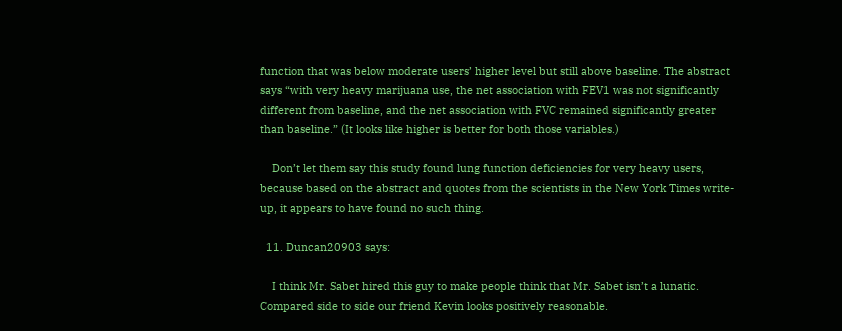function that was below moderate users’ higher level but still above baseline. The abstract says “with very heavy marijuana use, the net association with FEV1 was not significantly different from baseline, and the net association with FVC remained significantly greater than baseline.” (It looks like higher is better for both those variables.)

    Don’t let them say this study found lung function deficiencies for very heavy users, because based on the abstract and quotes from the scientists in the New York Times write-up, it appears to have found no such thing.

  11. Duncan20903 says:

    I think Mr. Sabet hired this guy to make people think that Mr. Sabet isn’t a lunatic. Compared side to side our friend Kevin looks positively reasonable.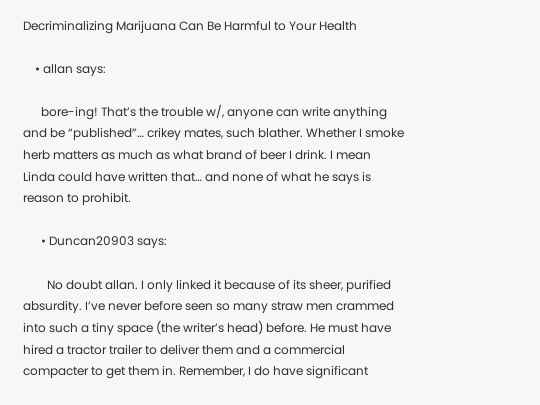Decriminalizing Marijuana Can Be Harmful to Your Health

    • allan says:

      bore-ing! That’s the trouble w/, anyone can write anything and be “published”… crikey mates, such blather. Whether I smoke herb matters as much as what brand of beer I drink. I mean Linda could have written that… and none of what he says is reason to prohibit.

      • Duncan20903 says:

        No doubt allan. I only linked it because of its sheer, purified absurdity. I’ve never before seen so many straw men crammed into such a tiny space (the writer’s head) before. He must have hired a tractor trailer to deliver them and a commercial compacter to get them in. Remember, I do have significant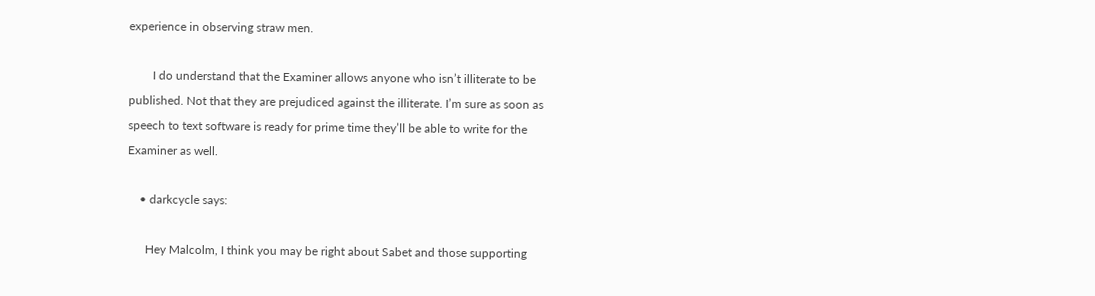experience in observing straw men.

        I do understand that the Examiner allows anyone who isn’t illiterate to be published. Not that they are prejudiced against the illiterate. I’m sure as soon as speech to text software is ready for prime time they’ll be able to write for the Examiner as well.

    • darkcycle says:

      Hey Malcolm, I think you may be right about Sabet and those supporting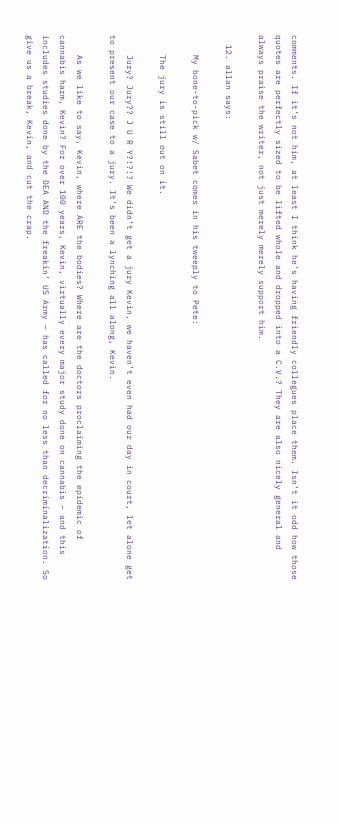comments. If it’s not him, at least I think he’s having friendly collegues place them. Isn’t it odd how those quotes are perfectly sized to be lifted whole and dropped into a C.V.? They are also nicely general and always praise the writer, not just merely merely support him.

  12. allan says:

    My bone-to-pick w/ Sabet comes in his tweeply to Pete:

    The jury is still out on it.

    Jury? Jury?? J U R Y?!?!? We didn’t get a jury Kevin, we haven’t even had our day in court, let alone get to present our case to a jury. It’s been a lynching all along, Kevin.

    As we like to say, Kevin, where ARE the bodies? Where are the doctors proclaiming the epidemic of cannabis harm, Kevin? For over 100 years, Kevin, virtually every major study done on cannabis – and this includes studies done by the DEA AND the freakin’ US Army – has called for no less than decriminalization. So give us a break, Kevin, and cut the crap.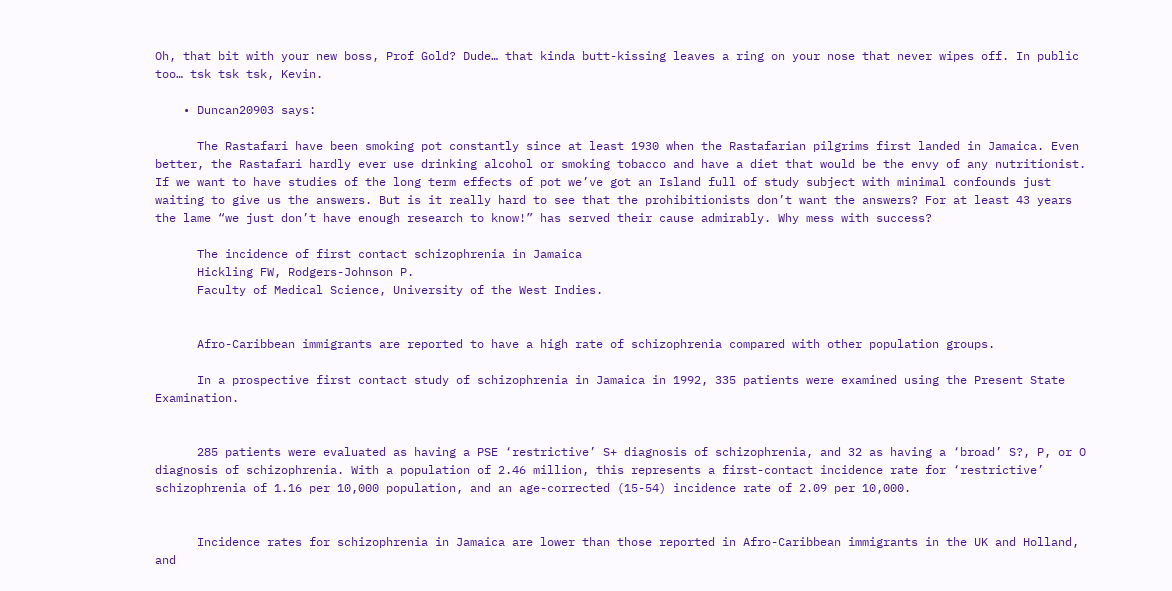Oh, that bit with your new boss, Prof Gold? Dude… that kinda butt-kissing leaves a ring on your nose that never wipes off. In public too… tsk tsk tsk, Kevin.

    • Duncan20903 says:

      The Rastafari have been smoking pot constantly since at least 1930 when the Rastafarian pilgrims first landed in Jamaica. Even better, the Rastafari hardly ever use drinking alcohol or smoking tobacco and have a diet that would be the envy of any nutritionist. If we want to have studies of the long term effects of pot we’ve got an Island full of study subject with minimal confounds just waiting to give us the answers. But is it really hard to see that the prohibitionists don’t want the answers? For at least 43 years the lame “we just don’t have enough research to know!” has served their cause admirably. Why mess with success?

      The incidence of first contact schizophrenia in Jamaica
      Hickling FW, Rodgers-Johnson P.
      Faculty of Medical Science, University of the West Indies.


      Afro-Caribbean immigrants are reported to have a high rate of schizophrenia compared with other population groups.

      In a prospective first contact study of schizophrenia in Jamaica in 1992, 335 patients were examined using the Present State Examination.


      285 patients were evaluated as having a PSE ‘restrictive’ S+ diagnosis of schizophrenia, and 32 as having a ‘broad’ S?, P, or O diagnosis of schizophrenia. With a population of 2.46 million, this represents a first-contact incidence rate for ‘restrictive’ schizophrenia of 1.16 per 10,000 population, and an age-corrected (15-54) incidence rate of 2.09 per 10,000.


      Incidence rates for schizophrenia in Jamaica are lower than those reported in Afro-Caribbean immigrants in the UK and Holland, and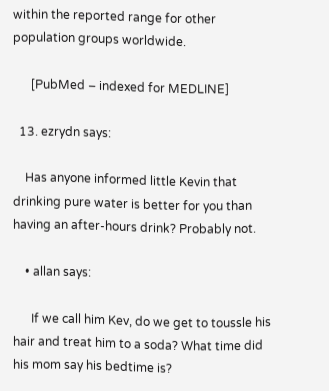within the reported range for other population groups worldwide.

      [PubMed – indexed for MEDLINE]

  13. ezrydn says:

    Has anyone informed little Kevin that drinking pure water is better for you than having an after-hours drink? Probably not.

    • allan says:

      If we call him Kev, do we get to toussle his hair and treat him to a soda? What time did his mom say his bedtime is?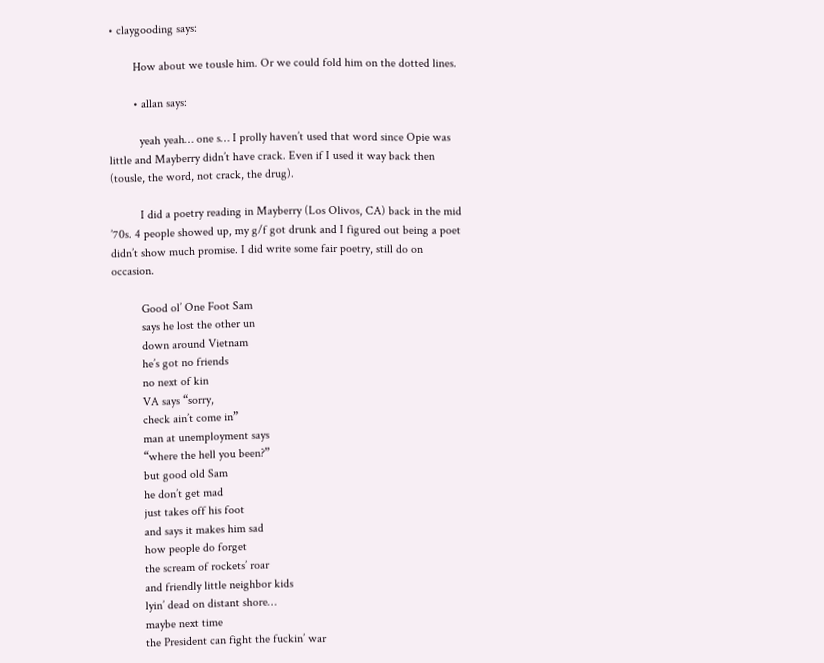• claygooding says:

        How about we tousle him. Or we could fold him on the dotted lines.

        • allan says:

          yeah yeah… one s… I prolly haven’t used that word since Opie was little and Mayberry didn’t have crack. Even if I used it way back then (tousle, the word, not crack, the drug).

          I did a poetry reading in Mayberry (Los Olivos, CA) back in the mid ’70s. 4 people showed up, my g/f got drunk and I figured out being a poet didn’t show much promise. I did write some fair poetry, still do on occasion.

          Good ol’ One Foot Sam
          says he lost the other un
          down around Vietnam
          he’s got no friends
          no next of kin
          VA says “sorry,
          check ain’t come in”
          man at unemployment says
          “where the hell you been?”
          but good old Sam
          he don’t get mad
          just takes off his foot
          and says it makes him sad
          how people do forget
          the scream of rockets’ roar
          and friendly little neighbor kids
          lyin’ dead on distant shore…
          maybe next time
          the President can fight the fuckin’ war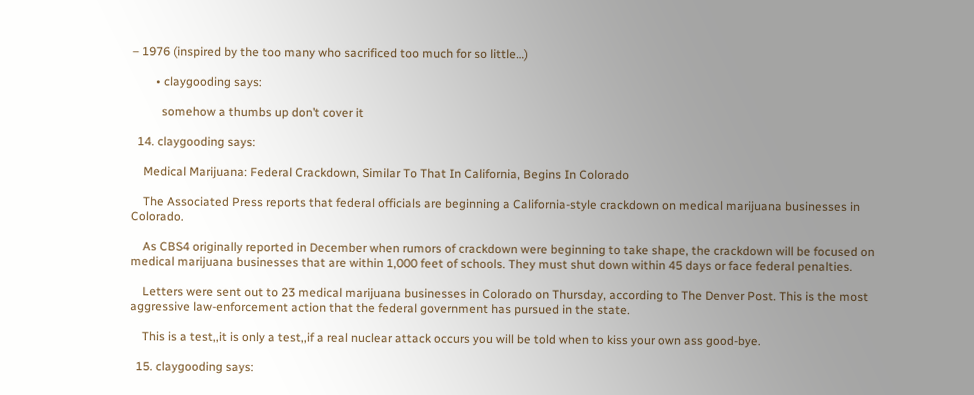– 1976 (inspired by the too many who sacrificed too much for so little…)

        • claygooding says:

          somehow a thumbs up don’t cover it

  14. claygooding says:

    Medical Marijuana: Federal Crackdown, Similar To That In California, Begins In Colorado

    The Associated Press reports that federal officials are beginning a California-style crackdown on medical marijuana businesses in Colorado.

    As CBS4 originally reported in December when rumors of crackdown were beginning to take shape, the crackdown will be focused on medical marijuana businesses that are within 1,000 feet of schools. They must shut down within 45 days or face federal penalties.

    Letters were sent out to 23 medical marijuana businesses in Colorado on Thursday, according to The Denver Post. This is the most aggressive law-enforcement action that the federal government has pursued in the state.

    This is a test,,it is only a test,,if a real nuclear attack occurs you will be told when to kiss your own ass good-bye.

  15. claygooding says: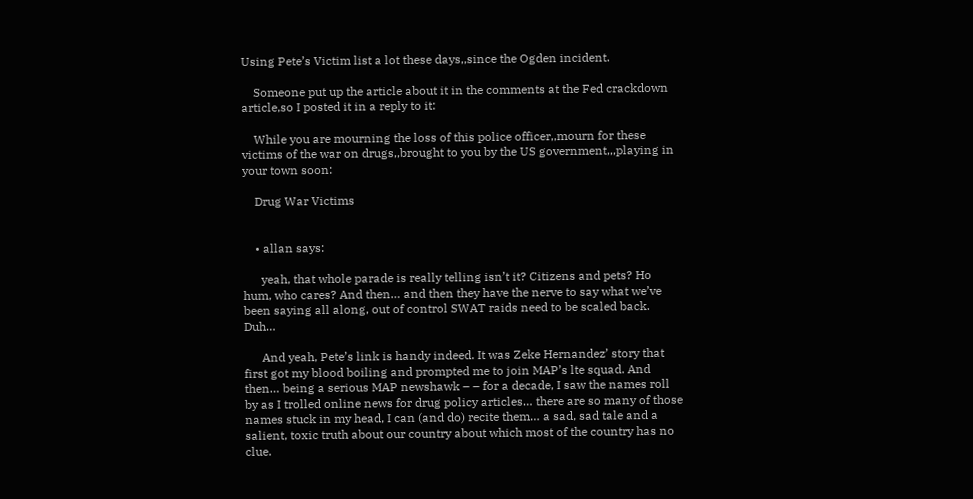Using Pete’s Victim list a lot these days,,since the Ogden incident.

    Someone put up the article about it in the comments at the Fed crackdown article,so I posted it in a reply to it:

    While you are mourning the loss of this police officer,,mourn for these victims of the war on drugs,,brought to you by the US government,,,playing in your town soon:

    Drug War Victims


    • allan says:

      yeah, that whole parade is really telling isn’t it? Citizens and pets? Ho hum, who cares? And then… and then they have the nerve to say what we’ve been saying all along, out of control SWAT raids need to be scaled back. Duh…

      And yeah, Pete’s link is handy indeed. It was Zeke Hernandez’ story that first got my blood boiling and prompted me to join MAP’s lte squad. And then… being a serious MAP newshawk – – for a decade, I saw the names roll by as I trolled online news for drug policy articles… there are so many of those names stuck in my head, I can (and do) recite them… a sad, sad tale and a salient, toxic truth about our country about which most of the country has no clue.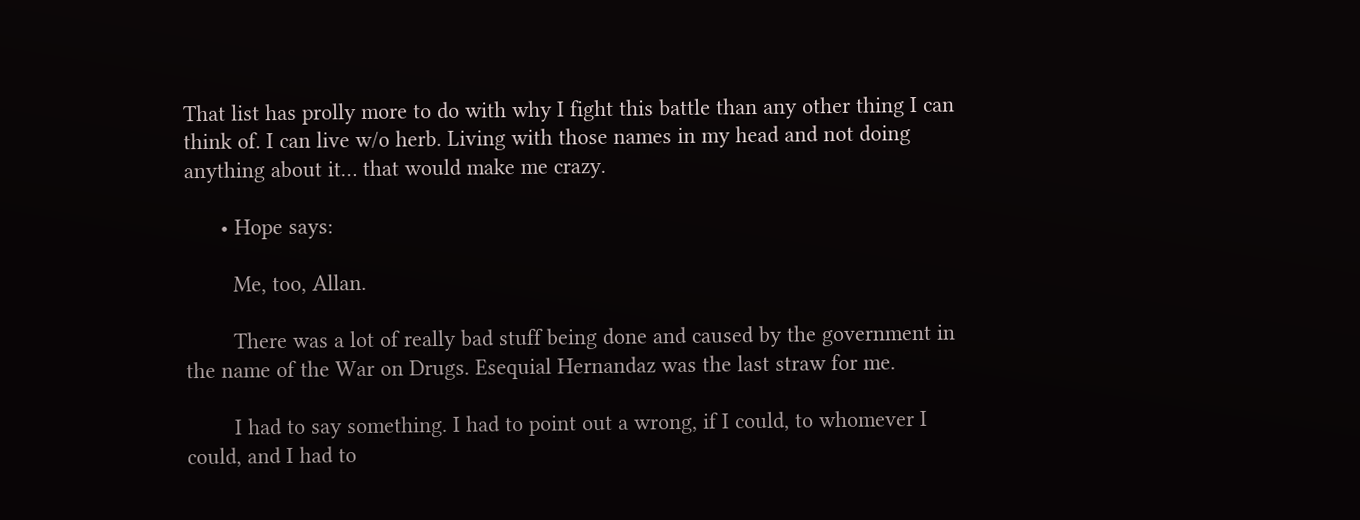That list has prolly more to do with why I fight this battle than any other thing I can think of. I can live w/o herb. Living with those names in my head and not doing anything about it… that would make me crazy.

      • Hope says:

        Me, too, Allan.

        There was a lot of really bad stuff being done and caused by the government in the name of the War on Drugs. Esequial Hernandaz was the last straw for me.

        I had to say something. I had to point out a wrong, if I could, to whomever I could, and I had to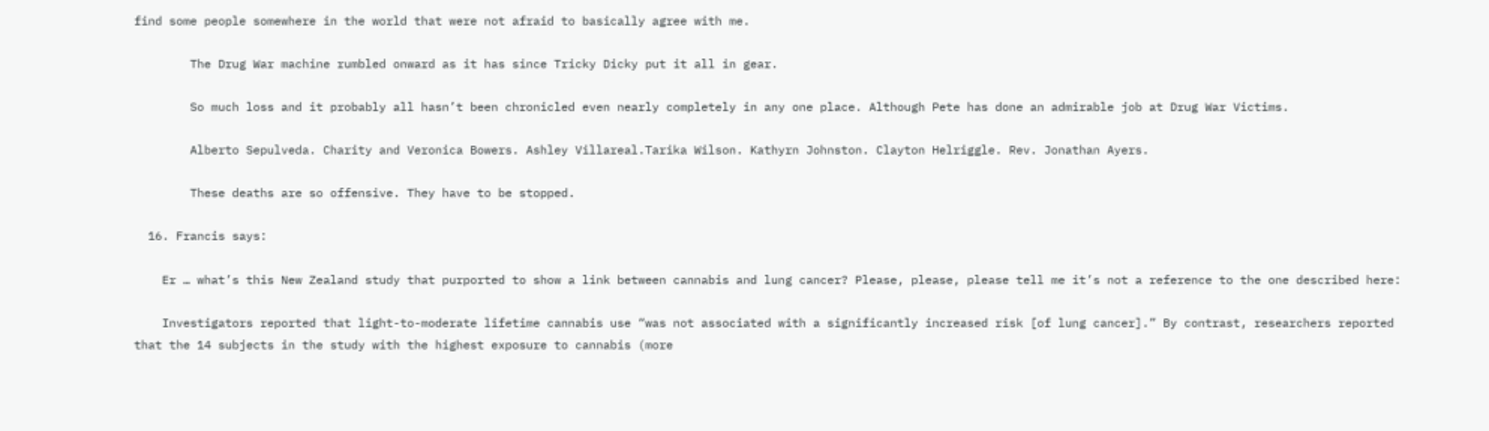find some people somewhere in the world that were not afraid to basically agree with me.

        The Drug War machine rumbled onward as it has since Tricky Dicky put it all in gear.

        So much loss and it probably all hasn’t been chronicled even nearly completely in any one place. Although Pete has done an admirable job at Drug War Victims.

        Alberto Sepulveda. Charity and Veronica Bowers. Ashley Villareal.Tarika Wilson. Kathyrn Johnston. Clayton Helriggle. Rev. Jonathan Ayers.

        These deaths are so offensive. They have to be stopped.

  16. Francis says:

    Er … what’s this New Zealand study that purported to show a link between cannabis and lung cancer? Please, please, please tell me it’s not a reference to the one described here:

    Investigators reported that light-to-moderate lifetime cannabis use “was not associated with a significantly increased risk [of lung cancer].” By contrast, researchers reported that the 14 subjects in the study with the highest exposure to cannabis (more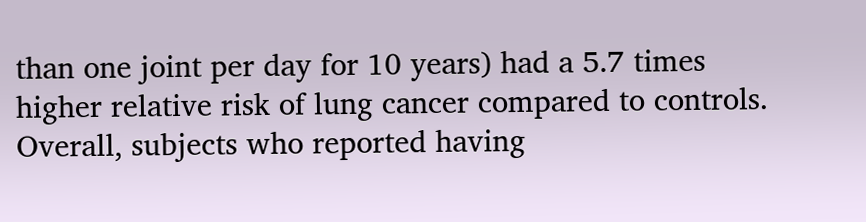than one joint per day for 10 years) had a 5.7 times higher relative risk of lung cancer compared to controls. Overall, subjects who reported having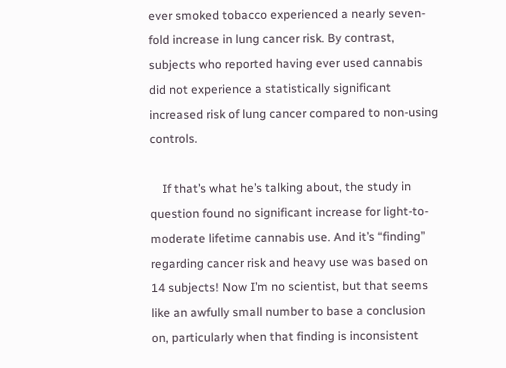ever smoked tobacco experienced a nearly seven-fold increase in lung cancer risk. By contrast, subjects who reported having ever used cannabis did not experience a statistically significant increased risk of lung cancer compared to non-using controls.

    If that’s what he’s talking about, the study in question found no significant increase for light-to-moderate lifetime cannabis use. And it’s “finding” regarding cancer risk and heavy use was based on 14 subjects! Now I’m no scientist, but that seems like an awfully small number to base a conclusion on, particularly when that finding is inconsistent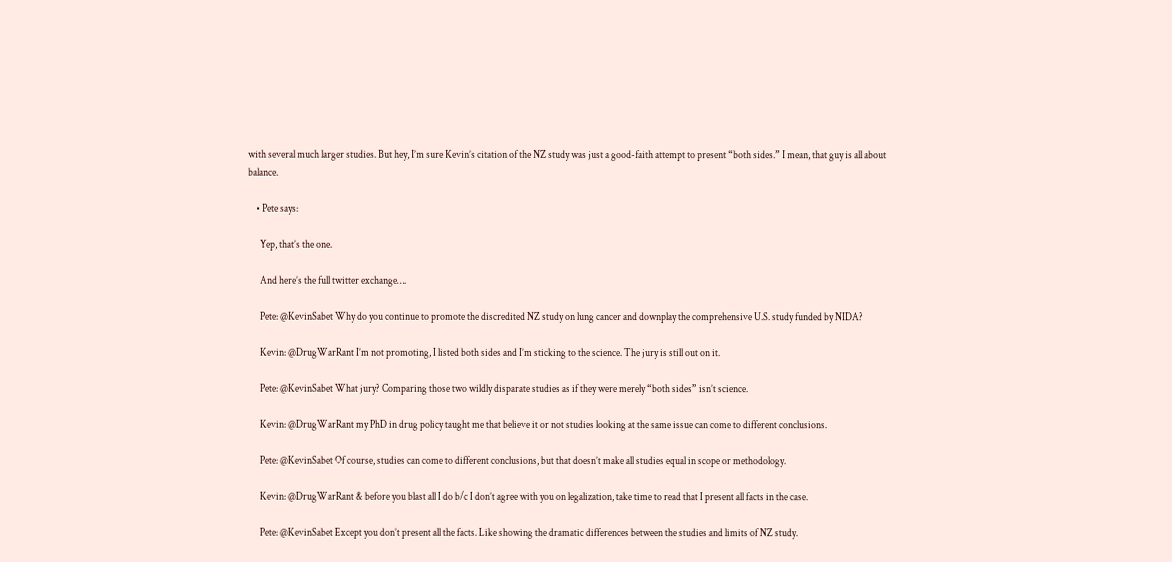with several much larger studies. But hey, I’m sure Kevin’s citation of the NZ study was just a good-faith attempt to present “both sides.” I mean, that guy is all about balance.

    • Pete says:

      Yep, that’s the one.

      And here’s the full twitter exchange….

      Pete: @KevinSabet Why do you continue to promote the discredited NZ study on lung cancer and downplay the comprehensive U.S. study funded by NIDA?

      Kevin: @DrugWarRant I’m not promoting, I listed both sides and I’m sticking to the science. The jury is still out on it.

      Pete: @KevinSabet What jury? Comparing those two wildly disparate studies as if they were merely “both sides” isn’t science.

      Kevin: @DrugWarRant my PhD in drug policy taught me that believe it or not studies looking at the same issue can come to different conclusions.

      Pete: @KevinSabet Of course, studies can come to different conclusions, but that doesn’t make all studies equal in scope or methodology.

      Kevin: @DrugWarRant & before you blast all I do b/c I don’t agree with you on legalization, take time to read that I present all facts in the case.

      Pete: @KevinSabet Except you don’t present all the facts. Like showing the dramatic differences between the studies and limits of NZ study.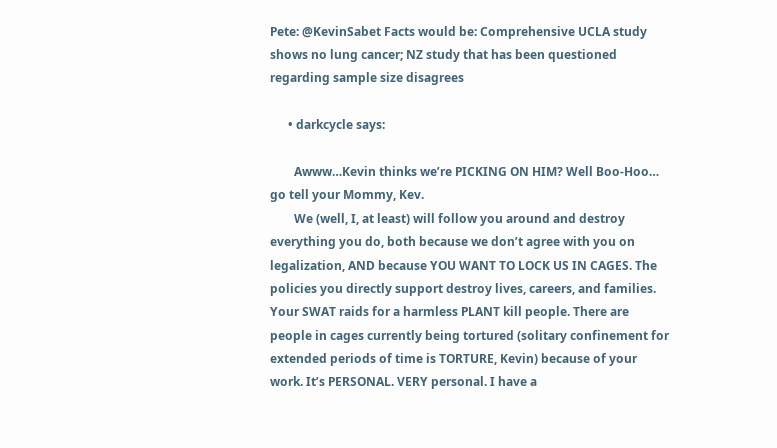Pete: @KevinSabet Facts would be: Comprehensive UCLA study shows no lung cancer; NZ study that has been questioned regarding sample size disagrees

      • darkcycle says:

        Awww…Kevin thinks we’re PICKING ON HIM? Well Boo-Hoo… go tell your Mommy, Kev.
        We (well, I, at least) will follow you around and destroy everything you do, both because we don’t agree with you on legalization, AND because YOU WANT TO LOCK US IN CAGES. The policies you directly support destroy lives, careers, and families. Your SWAT raids for a harmless PLANT kill people. There are people in cages currently being tortured (solitary confinement for extended periods of time is TORTURE, Kevin) because of your work. It’s PERSONAL. VERY personal. I have a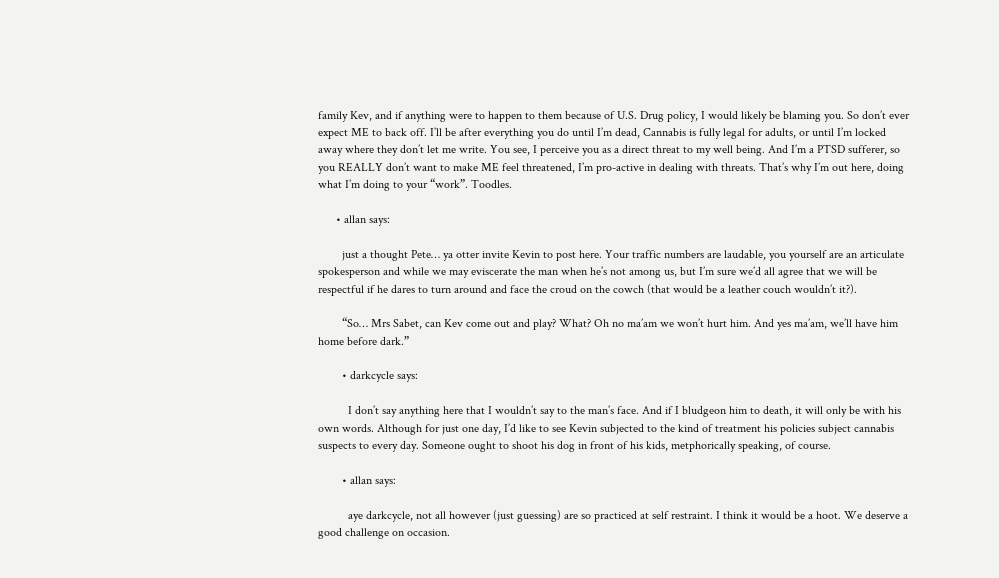family Kev, and if anything were to happen to them because of U.S. Drug policy, I would likely be blaming you. So don’t ever expect ME to back off. I’ll be after everything you do until I’m dead, Cannabis is fully legal for adults, or until I’m locked away where they don’t let me write. You see, I perceive you as a direct threat to my well being. And I’m a PTSD sufferer, so you REALLY don’t want to make ME feel threatened, I’m pro-active in dealing with threats. That’s why I’m out here, doing what I’m doing to your “work”. Toodles.

      • allan says:

        just a thought Pete… ya otter invite Kevin to post here. Your traffic numbers are laudable, you yourself are an articulate spokesperson and while we may eviscerate the man when he’s not among us, but I’m sure we’d all agree that we will be respectful if he dares to turn around and face the croud on the cowch (that would be a leather couch wouldn’t it?).

        “So… Mrs Sabet, can Kev come out and play? What? Oh no ma’am we won’t hurt him. And yes ma’am, we’ll have him home before dark.”

        • darkcycle says:

          I don’t say anything here that I wouldn’t say to the man’s face. And if I bludgeon him to death, it will only be with his own words. Although for just one day, I’d like to see Kevin subjected to the kind of treatment his policies subject cannabis suspects to every day. Someone ought to shoot his dog in front of his kids, metphorically speaking, of course.

        • allan says:

          aye darkcycle, not all however (just guessing) are so practiced at self restraint. I think it would be a hoot. We deserve a good challenge on occasion.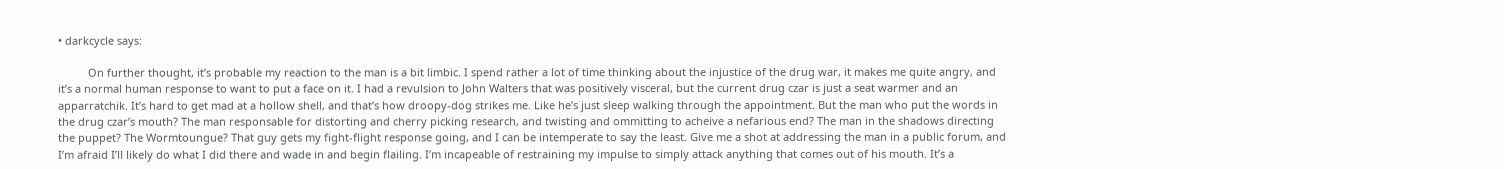• darkcycle says:

          On further thought, it’s probable my reaction to the man is a bit limbic. I spend rather a lot of time thinking about the injustice of the drug war, it makes me quite angry, and it’s a normal human response to want to put a face on it. I had a revulsion to John Walters that was positively visceral, but the current drug czar is just a seat warmer and an apparratchik. It’s hard to get mad at a hollow shell, and that’s how droopy-dog strikes me. Like he’s just sleep walking through the appointment. But the man who put the words in the drug czar’s mouth? The man responsable for distorting and cherry picking research, and twisting and ommitting to acheive a nefarious end? The man in the shadows directing the puppet? The Wormtoungue? That guy gets my fight-flight response going, and I can be intemperate to say the least. Give me a shot at addressing the man in a public forum, and I’m afraid I’ll likely do what I did there and wade in and begin flailing. I’m incapeable of restraining my impulse to simply attack anything that comes out of his mouth. It’s a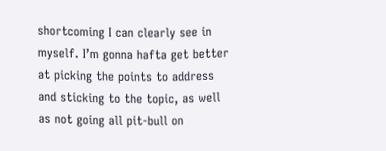shortcoming I can clearly see in myself. I’m gonna hafta get better at picking the points to address and sticking to the topic, as well as not going all pit-bull on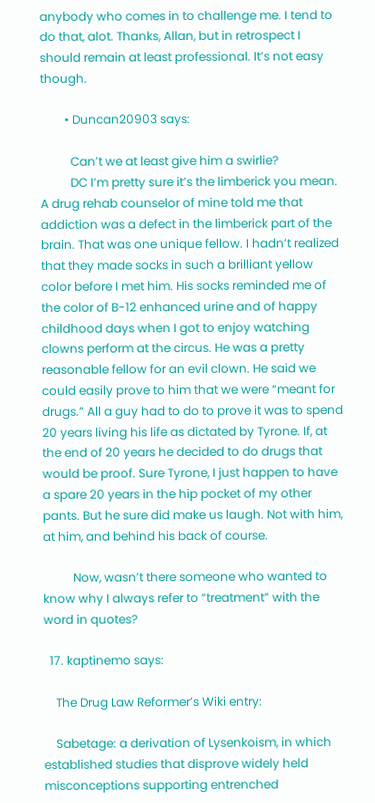anybody who comes in to challenge me. I tend to do that, alot. Thanks, Allan, but in retrospect I should remain at least professional. It’s not easy though.

        • Duncan20903 says:

          Can’t we at least give him a swirlie?
          DC I’m pretty sure it’s the limberick you mean. A drug rehab counselor of mine told me that addiction was a defect in the limberick part of the brain. That was one unique fellow. I hadn’t realized that they made socks in such a brilliant yellow color before I met him. His socks reminded me of the color of B-12 enhanced urine and of happy childhood days when I got to enjoy watching clowns perform at the circus. He was a pretty reasonable fellow for an evil clown. He said we could easily prove to him that we were “meant for drugs.” All a guy had to do to prove it was to spend 20 years living his life as dictated by Tyrone. If, at the end of 20 years he decided to do drugs that would be proof. Sure Tyrone, I just happen to have a spare 20 years in the hip pocket of my other pants. But he sure did make us laugh. Not with him, at him, and behind his back of course.

          Now, wasn’t there someone who wanted to know why I always refer to “treatment” with the word in quotes?

  17. kaptinemo says:

    The Drug Law Reformer’s Wiki entry:

    Sabetage: a derivation of Lysenkoism, in which established studies that disprove widely held misconceptions supporting entrenched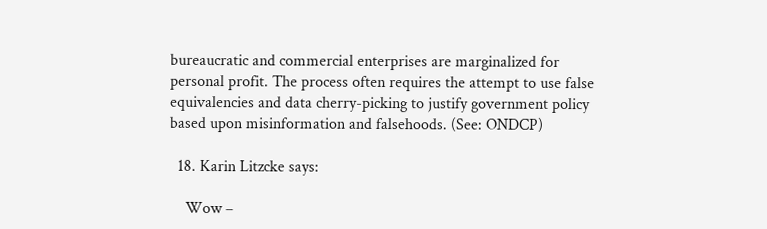bureaucratic and commercial enterprises are marginalized for personal profit. The process often requires the attempt to use false equivalencies and data cherry-picking to justify government policy based upon misinformation and falsehoods. (See: ONDCP)

  18. Karin Litzcke says:

    Wow –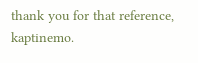thank you for that reference, kaptinemo.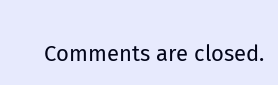Comments are closed.